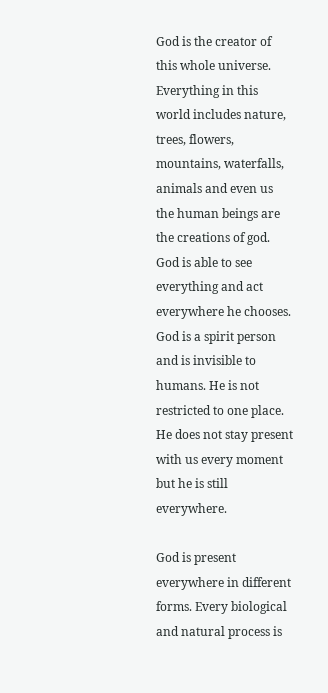God is the creator of this whole universe. Everything in this world includes nature, trees, flowers, mountains, waterfalls, animals and even us the human beings are the creations of god. God is able to see everything and act everywhere he chooses. God is a spirit person and is invisible to humans. He is not restricted to one place. He does not stay present with us every moment but he is still everywhere.

God is present everywhere in different forms. Every biological and natural process is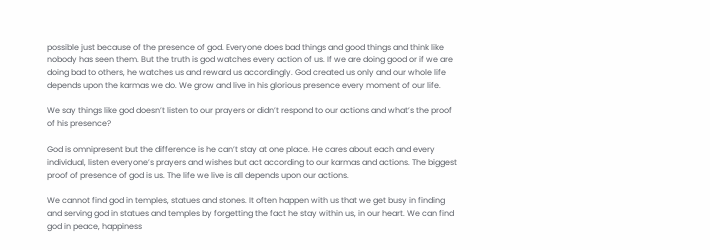possible just because of the presence of god. Everyone does bad things and good things and think like nobody has seen them. But the truth is god watches every action of us. If we are doing good or if we are doing bad to others, he watches us and reward us accordingly. God created us only and our whole life depends upon the karmas we do. We grow and live in his glorious presence every moment of our life.

We say things like god doesn’t listen to our prayers or didn’t respond to our actions and what’s the proof of his presence?

God is omnipresent but the difference is he can’t stay at one place. He cares about each and every individual, listen everyone’s prayers and wishes but act according to our karmas and actions. The biggest proof of presence of god is us. The life we live is all depends upon our actions.

We cannot find god in temples, statues and stones. It often happen with us that we get busy in finding and serving god in statues and temples by forgetting the fact he stay within us, in our heart. We can find god in peace, happiness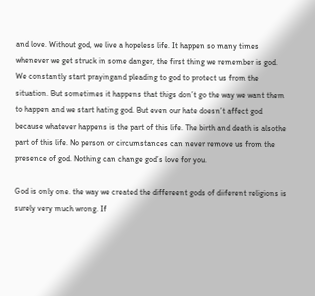and love. Without god, we live a hopeless life. It happen so many times whenever we get struck in some danger, the first thing we remember is god. We constantly start prayingand pleading to god to protect us from the situation. But sometimes it happens that thigs don’t go the way we want them to happen and we start hating god. But even our hate doesn’t affect god because whatever happens is the part of this life. The birth and death is alsothe part of this life. No person or circumstances can never remove us from the presence of god. Nothing can change god’s love for you.

God is only one. the way we created the differeent gods of diiferent religions is surely very much wrong. If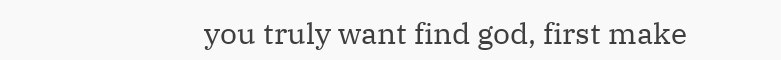you truly want find god, first make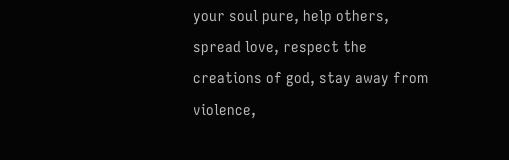your soul pure, help others, spread love, respect the creations of god, stay away from violence,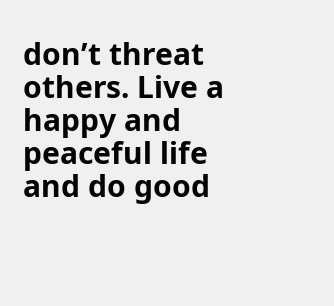don’t threat others. Live a happy and peaceful life and do good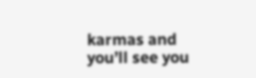karmas and you’ll see you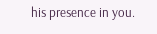his presence in you.